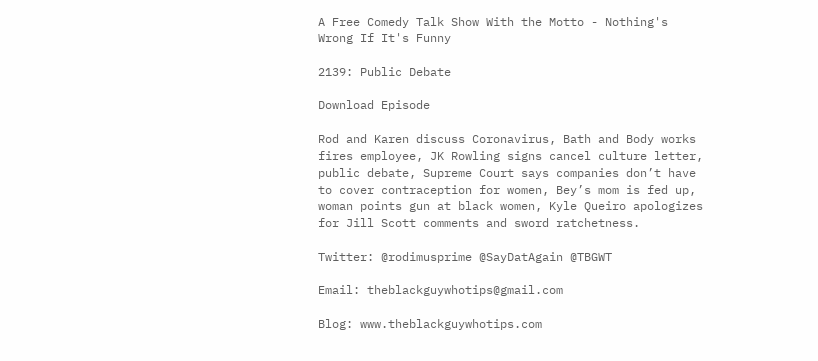A Free Comedy Talk Show With the Motto - Nothing's Wrong If It's Funny

2139: Public Debate

Download Episode

Rod and Karen discuss Coronavirus, Bath and Body works fires employee, JK Rowling signs cancel culture letter, public debate, Supreme Court says companies don’t have to cover contraception for women, Bey’s mom is fed up, woman points gun at black women, Kyle Queiro apologizes for Jill Scott comments and sword ratchetness.

Twitter: @rodimusprime @SayDatAgain @TBGWT

Email: theblackguywhotips@gmail.com

Blog: www.theblackguywhotips.com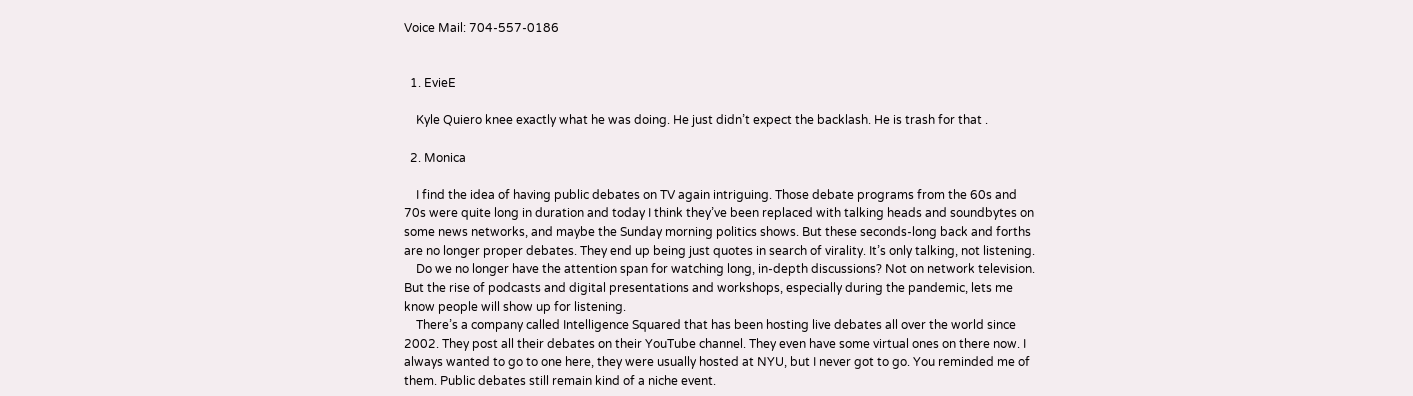Voice Mail: 704-557-0186


  1. EvieE

    Kyle Quiero knee exactly what he was doing. He just didn’t expect the backlash. He is trash for that .

  2. Monica

    I find the idea of having public debates on TV again intriguing. Those debate programs from the 60s and 70s were quite long in duration and today I think they’ve been replaced with talking heads and soundbytes on some news networks, and maybe the Sunday morning politics shows. But these seconds-long back and forths are no longer proper debates. They end up being just quotes in search of virality. It’s only talking, not listening.
    Do we no longer have the attention span for watching long, in-depth discussions? Not on network television. But the rise of podcasts and digital presentations and workshops, especially during the pandemic, lets me know people will show up for listening.
    There’s a company called Intelligence Squared that has been hosting live debates all over the world since 2002. They post all their debates on their YouTube channel. They even have some virtual ones on there now. I always wanted to go to one here, they were usually hosted at NYU, but I never got to go. You reminded me of them. Public debates still remain kind of a niche event.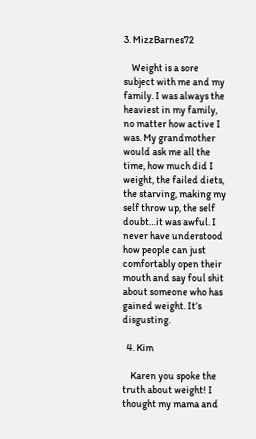3. MizzBarnes72

    Weight is a sore subject with me and my family. I was always the heaviest in my family, no matter how active I was. My grandmother would ask me all the time, how much did I weight, the failed diets, the starving, making my self throw up, the self doubt…it was awful. I never have understood how people can just comfortably open their mouth and say foul shit about someone who has gained weight. It’s disgusting.

  4. Kim

    Karen you spoke the truth about weight! I thought my mama and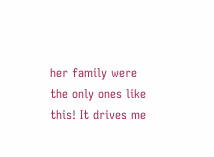her family were the only ones like this! It drives me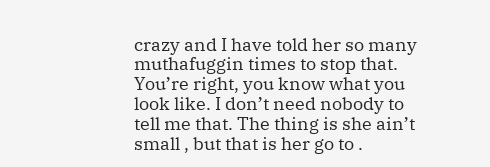crazy and I have told her so many muthafuggin times to stop that. You’re right, you know what you look like. I don’t need nobody to tell me that. The thing is she ain’t small , but that is her go to .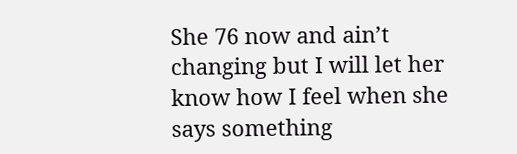She 76 now and ain’t changing but I will let her know how I feel when she says something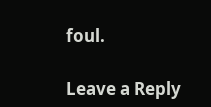foul.

Leave a Reply